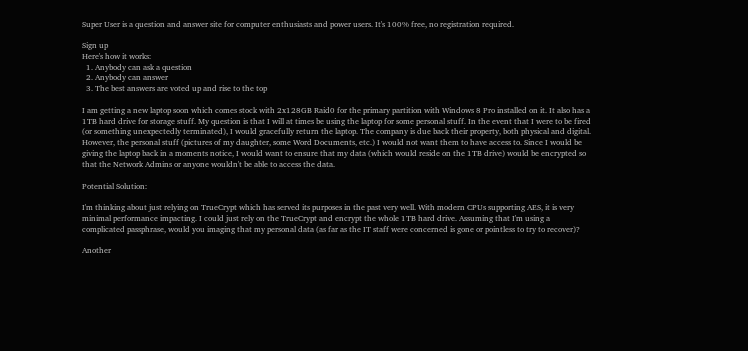Super User is a question and answer site for computer enthusiasts and power users. It's 100% free, no registration required.

Sign up
Here's how it works:
  1. Anybody can ask a question
  2. Anybody can answer
  3. The best answers are voted up and rise to the top

I am getting a new laptop soon which comes stock with 2x128GB Raid0 for the primary partition with Windows 8 Pro installed on it. It also has a 1TB hard drive for storage stuff. My question is that I will at times be using the laptop for some personal stuff. In the event that I were to be fired (or something unexpectedly terminated), I would gracefully return the laptop. The company is due back their property, both physical and digital. However, the personal stuff (pictures of my daughter, some Word Documents, etc.) I would not want them to have access to. Since I would be giving the laptop back in a moments notice, I would want to ensure that my data (which would reside on the 1TB drive) would be encrypted so that the Network Admins or anyone wouldn't be able to access the data.

Potential Solution:

I'm thinking about just relying on TrueCrypt which has served its purposes in the past very well. With modern CPUs supporting AES, it is very minimal performance impacting. I could just rely on the TrueCrypt and encrypt the whole 1TB hard drive. Assuming that I'm using a complicated passphrase, would you imaging that my personal data (as far as the IT staff were concerned is gone or pointless to try to recover)?

Another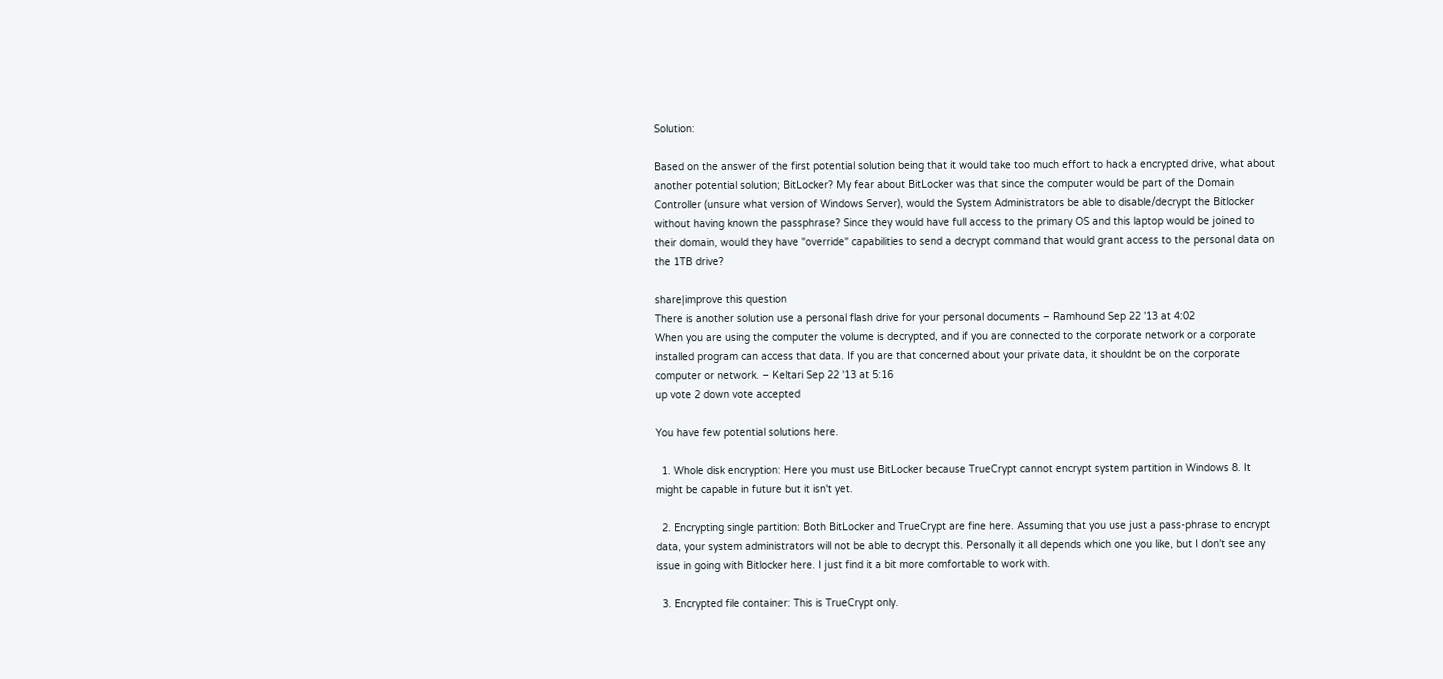Solution:

Based on the answer of the first potential solution being that it would take too much effort to hack a encrypted drive, what about another potential solution; BitLocker? My fear about BitLocker was that since the computer would be part of the Domain Controller (unsure what version of Windows Server), would the System Administrators be able to disable/decrypt the Bitlocker without having known the passphrase? Since they would have full access to the primary OS and this laptop would be joined to their domain, would they have "override" capabilities to send a decrypt command that would grant access to the personal data on the 1TB drive?

share|improve this question
There is another solution use a personal flash drive for your personal documents – Ramhound Sep 22 '13 at 4:02
When you are using the computer the volume is decrypted, and if you are connected to the corporate network or a corporate installed program can access that data. If you are that concerned about your private data, it shouldnt be on the corporate computer or network. – Keltari Sep 22 '13 at 5:16
up vote 2 down vote accepted

You have few potential solutions here.

  1. Whole disk encryption: Here you must use BitLocker because TrueCrypt cannot encrypt system partition in Windows 8. It might be capable in future but it isn't yet.

  2. Encrypting single partition: Both BitLocker and TrueCrypt are fine here. Assuming that you use just a pass-phrase to encrypt data, your system administrators will not be able to decrypt this. Personally it all depends which one you like, but I don't see any issue in going with Bitlocker here. I just find it a bit more comfortable to work with.

  3. Encrypted file container: This is TrueCrypt only.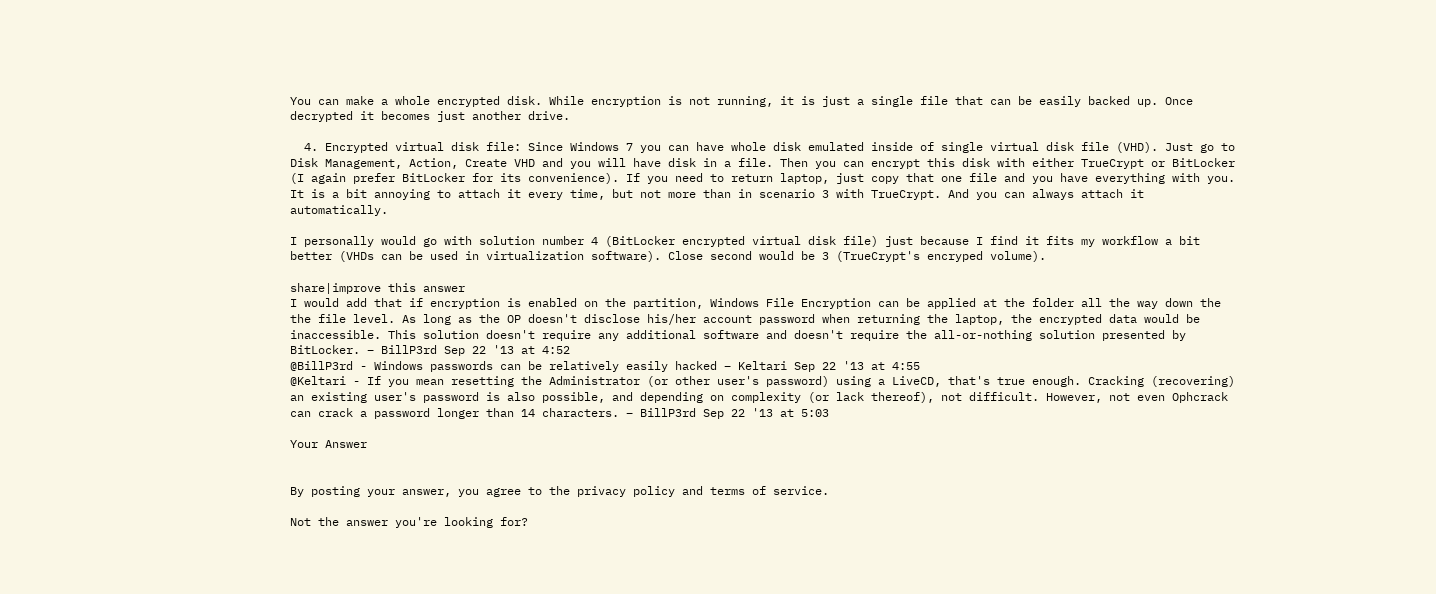You can make a whole encrypted disk. While encryption is not running, it is just a single file that can be easily backed up. Once decrypted it becomes just another drive.

  4. Encrypted virtual disk file: Since Windows 7 you can have whole disk emulated inside of single virtual disk file (VHD). Just go to Disk Management, Action, Create VHD and you will have disk in a file. Then you can encrypt this disk with either TrueCrypt or BitLocker (I again prefer BitLocker for its convenience). If you need to return laptop, just copy that one file and you have everything with you. It is a bit annoying to attach it every time, but not more than in scenario 3 with TrueCrypt. And you can always attach it automatically.

I personally would go with solution number 4 (BitLocker encrypted virtual disk file) just because I find it fits my workflow a bit better (VHDs can be used in virtualization software). Close second would be 3 (TrueCrypt's encryped volume).

share|improve this answer
I would add that if encryption is enabled on the partition, Windows File Encryption can be applied at the folder all the way down the the file level. As long as the OP doesn't disclose his/her account password when returning the laptop, the encrypted data would be inaccessible. This solution doesn't require any additional software and doesn't require the all-or-nothing solution presented by BitLocker. – BillP3rd Sep 22 '13 at 4:52
@BillP3rd - Windows passwords can be relatively easily hacked – Keltari Sep 22 '13 at 4:55
@Keltari - If you mean resetting the Administrator (or other user's password) using a LiveCD, that's true enough. Cracking (recovering) an existing user's password is also possible, and depending on complexity (or lack thereof), not difficult. However, not even Ophcrack can crack a password longer than 14 characters. – BillP3rd Sep 22 '13 at 5:03

Your Answer


By posting your answer, you agree to the privacy policy and terms of service.

Not the answer you're looking for?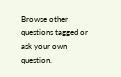Browse other questions tagged or ask your own question.